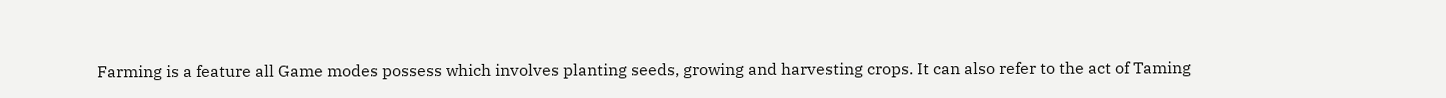Farming is a feature all Game modes possess which involves planting seeds, growing and harvesting crops. It can also refer to the act of Taming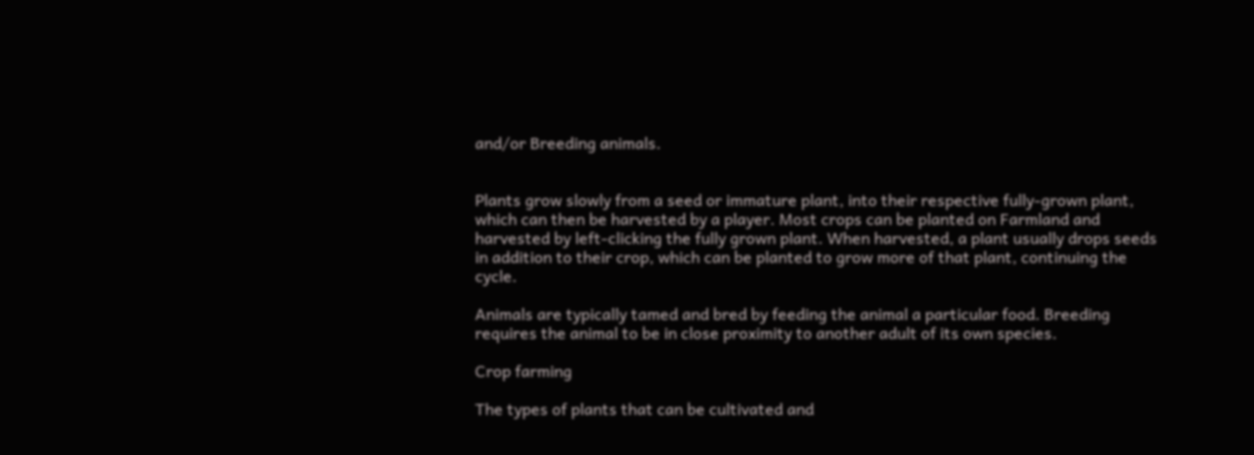and/or Breeding animals.


Plants grow slowly from a seed or immature plant, into their respective fully-grown plant, which can then be harvested by a player. Most crops can be planted on Farmland and harvested by left-clicking the fully grown plant. When harvested, a plant usually drops seeds in addition to their crop, which can be planted to grow more of that plant, continuing the cycle.

Animals are typically tamed and bred by feeding the animal a particular food. Breeding requires the animal to be in close proximity to another adult of its own species.

Crop farming

The types of plants that can be cultivated and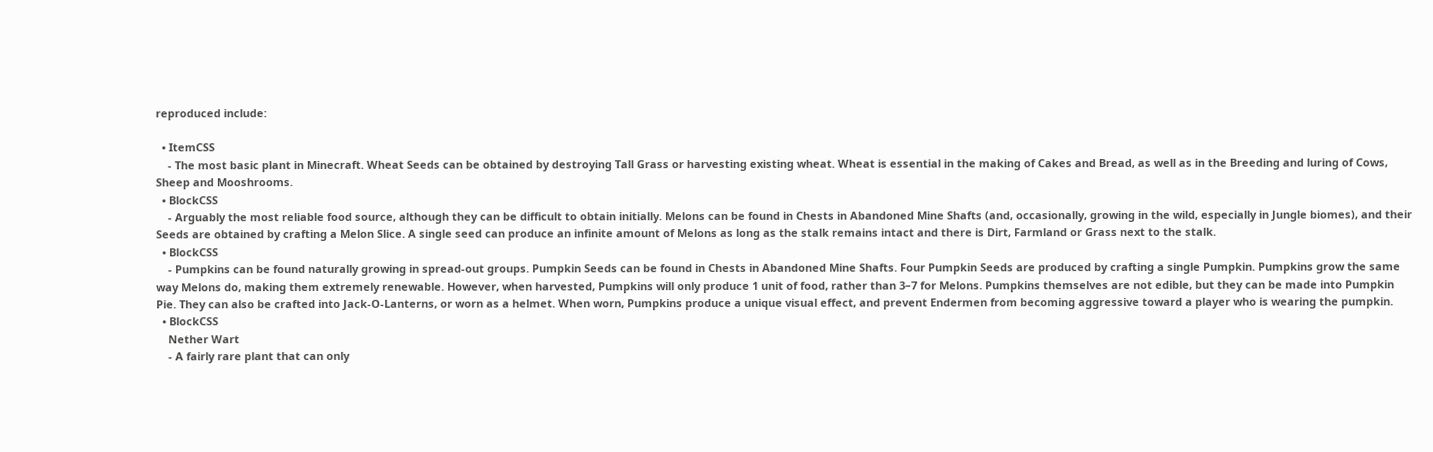reproduced include:

  • ItemCSS
    - The most basic plant in Minecraft. Wheat Seeds can be obtained by destroying Tall Grass or harvesting existing wheat. Wheat is essential in the making of Cakes and Bread, as well as in the Breeding and luring of Cows, Sheep and Mooshrooms.
  • BlockCSS
    - Arguably the most reliable food source, although they can be difficult to obtain initially. Melons can be found in Chests in Abandoned Mine Shafts (and, occasionally, growing in the wild, especially in Jungle biomes), and their Seeds are obtained by crafting a Melon Slice. A single seed can produce an infinite amount of Melons as long as the stalk remains intact and there is Dirt, Farmland or Grass next to the stalk.
  • BlockCSS
    - Pumpkins can be found naturally growing in spread-out groups. Pumpkin Seeds can be found in Chests in Abandoned Mine Shafts. Four Pumpkin Seeds are produced by crafting a single Pumpkin. Pumpkins grow the same way Melons do, making them extremely renewable. However, when harvested, Pumpkins will only produce 1 unit of food, rather than 3–7 for Melons. Pumpkins themselves are not edible, but they can be made into Pumpkin Pie. They can also be crafted into Jack-O-Lanterns, or worn as a helmet. When worn, Pumpkins produce a unique visual effect, and prevent Endermen from becoming aggressive toward a player who is wearing the pumpkin.
  • BlockCSS
    Nether Wart
    - A fairly rare plant that can only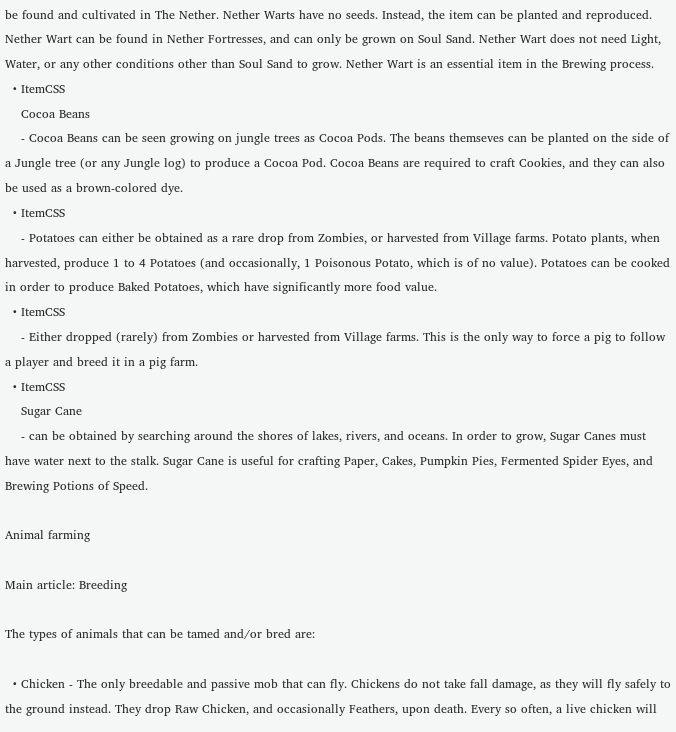be found and cultivated in The Nether. Nether Warts have no seeds. Instead, the item can be planted and reproduced. Nether Wart can be found in Nether Fortresses, and can only be grown on Soul Sand. Nether Wart does not need Light, Water, or any other conditions other than Soul Sand to grow. Nether Wart is an essential item in the Brewing process.
  • ItemCSS
    Cocoa Beans
    - Cocoa Beans can be seen growing on jungle trees as Cocoa Pods. The beans themseves can be planted on the side of a Jungle tree (or any Jungle log) to produce a Cocoa Pod. Cocoa Beans are required to craft Cookies, and they can also be used as a brown-colored dye.
  • ItemCSS
    - Potatoes can either be obtained as a rare drop from Zombies, or harvested from Village farms. Potato plants, when harvested, produce 1 to 4 Potatoes (and occasionally, 1 Poisonous Potato, which is of no value). Potatoes can be cooked in order to produce Baked Potatoes, which have significantly more food value.
  • ItemCSS
    - Either dropped (rarely) from Zombies or harvested from Village farms. This is the only way to force a pig to follow a player and breed it in a pig farm.
  • ItemCSS
    Sugar Cane
    - can be obtained by searching around the shores of lakes, rivers, and oceans. In order to grow, Sugar Canes must have water next to the stalk. Sugar Cane is useful for crafting Paper, Cakes, Pumpkin Pies, Fermented Spider Eyes, and Brewing Potions of Speed.

Animal farming

Main article: Breeding

The types of animals that can be tamed and/or bred are:

  • Chicken - The only breedable and passive mob that can fly. Chickens do not take fall damage, as they will fly safely to the ground instead. They drop Raw Chicken, and occasionally Feathers, upon death. Every so often, a live chicken will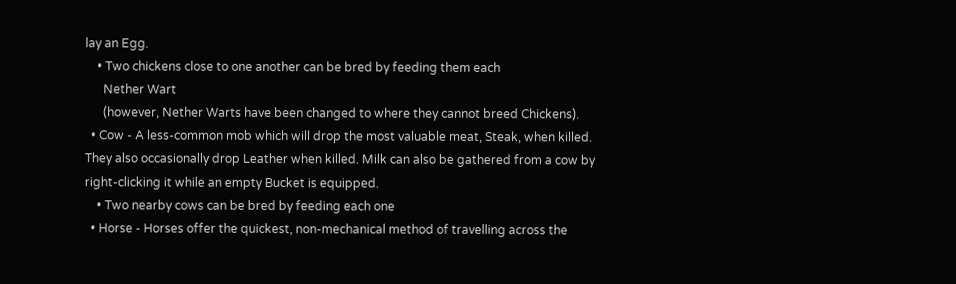lay an Egg.
    • Two chickens close to one another can be bred by feeding them each
      Nether Wart
      (however, Nether Warts have been changed to where they cannot breed Chickens).
  • Cow - A less-common mob which will drop the most valuable meat, Steak, when killed. They also occasionally drop Leather when killed. Milk can also be gathered from a cow by right-clicking it while an empty Bucket is equipped.
    • Two nearby cows can be bred by feeding each one
  • Horse - Horses offer the quickest, non-mechanical method of travelling across the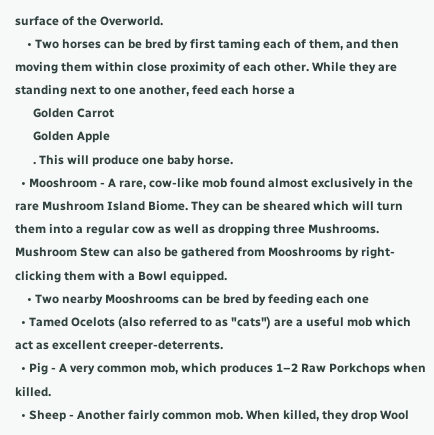surface of the Overworld.
    • Two horses can be bred by first taming each of them, and then moving them within close proximity of each other. While they are standing next to one another, feed each horse a
      Golden Carrot
      Golden Apple
      . This will produce one baby horse.
  • Mooshroom - A rare, cow-like mob found almost exclusively in the rare Mushroom Island Biome. They can be sheared which will turn them into a regular cow as well as dropping three Mushrooms. Mushroom Stew can also be gathered from Mooshrooms by right-clicking them with a Bowl equipped.
    • Two nearby Mooshrooms can be bred by feeding each one
  • Tamed Ocelots (also referred to as "cats") are a useful mob which act as excellent creeper-deterrents.
  • Pig - A very common mob, which produces 1–2 Raw Porkchops when killed.
  • Sheep - Another fairly common mob. When killed, they drop Wool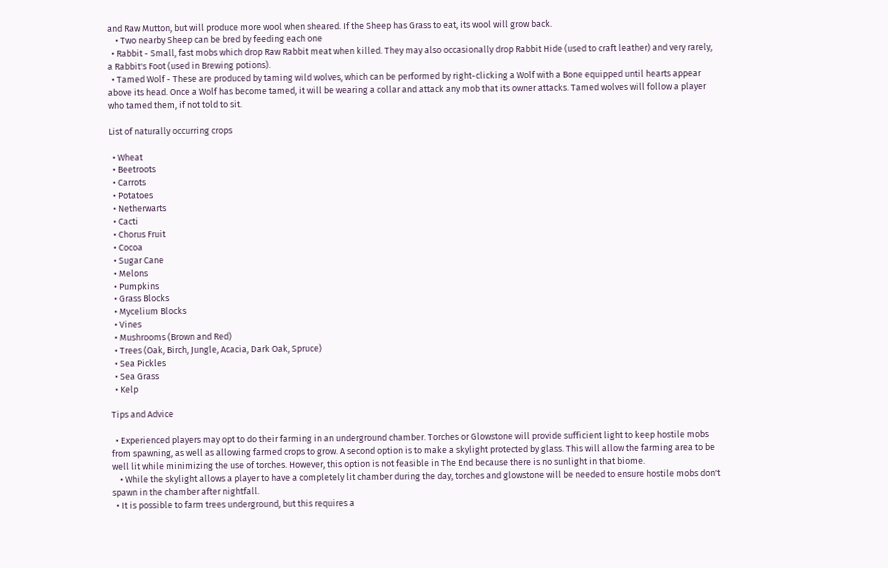and Raw Mutton, but will produce more wool when sheared. If the Sheep has Grass to eat, its wool will grow back.
    • Two nearby Sheep can be bred by feeding each one
  • Rabbit - Small, fast mobs which drop Raw Rabbit meat when killed. They may also occasionally drop Rabbit Hide (used to craft leather) and very rarely, a Rabbit's Foot (used in Brewing potions).
  • Tamed Wolf - These are produced by taming wild wolves, which can be performed by right-clicking a Wolf with a Bone equipped until hearts appear above its head. Once a Wolf has become tamed, it will be wearing a collar and attack any mob that its owner attacks. Tamed wolves will follow a player who tamed them, if not told to sit.

List of naturally occurring crops

  • Wheat
  • Beetroots
  • Carrots
  • Potatoes
  • Netherwarts
  • Cacti
  • Chorus Fruit
  • Cocoa
  • Sugar Cane
  • Melons
  • Pumpkins
  • Grass Blocks
  • Mycelium Blocks
  • Vines
  • Mushrooms (Brown and Red)
  • Trees (Oak, Birch, Jungle, Acacia, Dark Oak, Spruce)
  • Sea Pickles
  • Sea Grass
  • Kelp

Tips and Advice

  • Experienced players may opt to do their farming in an underground chamber. Torches or Glowstone will provide sufficient light to keep hostile mobs from spawning, as well as allowing farmed crops to grow. A second option is to make a skylight protected by glass. This will allow the farming area to be well lit while minimizing the use of torches. However, this option is not feasible in The End because there is no sunlight in that biome.
    • While the skylight allows a player to have a completely lit chamber during the day, torches and glowstone will be needed to ensure hostile mobs don't spawn in the chamber after nightfall.
  • It is possible to farm trees underground, but this requires a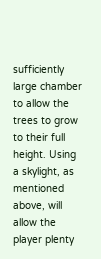sufficiently large chamber to allow the trees to grow to their full height. Using a skylight, as mentioned above, will allow the player plenty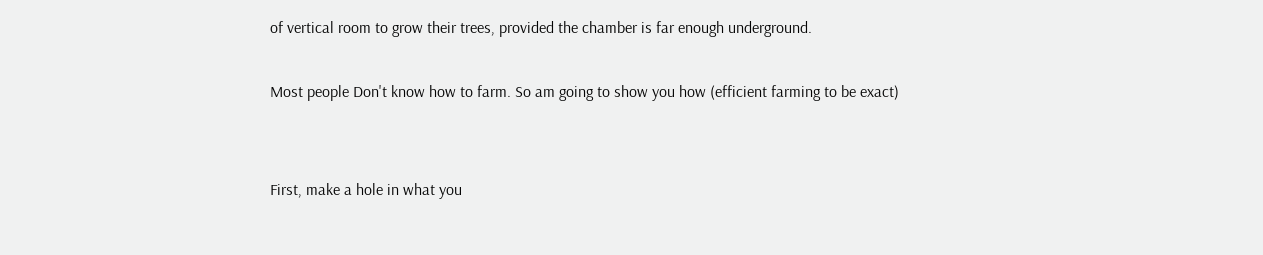of vertical room to grow their trees, provided the chamber is far enough underground.

Most people Don't know how to farm. So am going to show you how (efficient farming to be exact)


First, make a hole in what you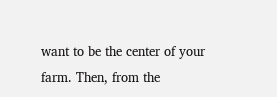want to be the center of your farm. Then, from the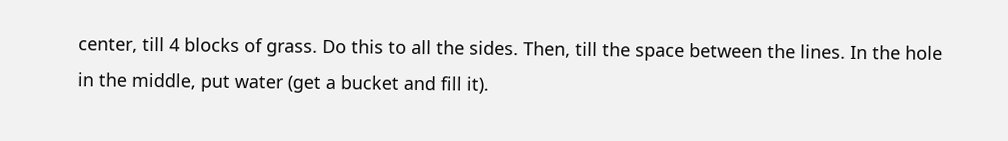center, till 4 blocks of grass. Do this to all the sides. Then, till the space between the lines. In the hole in the middle, put water (get a bucket and fill it).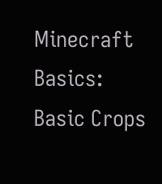Minecraft Basics: Basic Crops